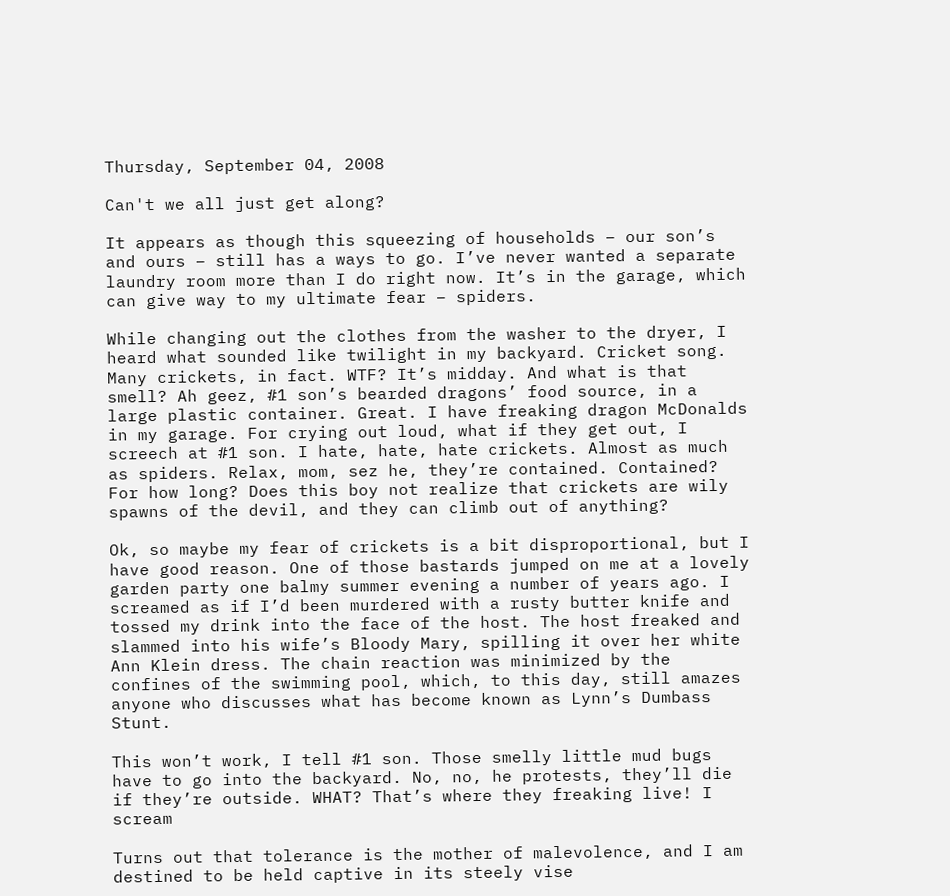Thursday, September 04, 2008

Can't we all just get along?

It appears as though this squeezing of households – our son’s and ours – still has a ways to go. I’ve never wanted a separate laundry room more than I do right now. It’s in the garage, which can give way to my ultimate fear – spiders.

While changing out the clothes from the washer to the dryer, I heard what sounded like twilight in my backyard. Cricket song. Many crickets, in fact. WTF? It’s midday. And what is that smell? Ah geez, #1 son’s bearded dragons’ food source, in a large plastic container. Great. I have freaking dragon McDonalds in my garage. For crying out loud, what if they get out, I screech at #1 son. I hate, hate, hate crickets. Almost as much as spiders. Relax, mom, sez he, they’re contained. Contained? For how long? Does this boy not realize that crickets are wily spawns of the devil, and they can climb out of anything?

Ok, so maybe my fear of crickets is a bit disproportional, but I have good reason. One of those bastards jumped on me at a lovely garden party one balmy summer evening a number of years ago. I screamed as if I’d been murdered with a rusty butter knife and tossed my drink into the face of the host. The host freaked and slammed into his wife’s Bloody Mary, spilling it over her white Ann Klein dress. The chain reaction was minimized by the confines of the swimming pool, which, to this day, still amazes anyone who discusses what has become known as Lynn’s Dumbass Stunt.

This won’t work, I tell #1 son. Those smelly little mud bugs have to go into the backyard. No, no, he protests, they’ll die if they’re outside. WHAT? That’s where they freaking live! I scream

Turns out that tolerance is the mother of malevolence, and I am destined to be held captive in its steely vise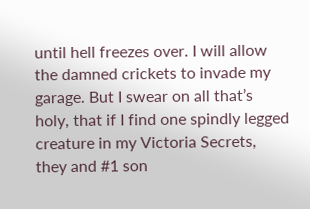until hell freezes over. I will allow the damned crickets to invade my garage. But I swear on all that’s holy, that if I find one spindly legged creature in my Victoria Secrets, they and #1 son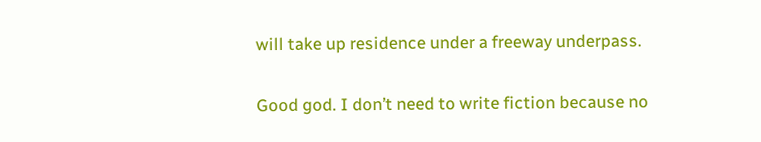will take up residence under a freeway underpass.

Good god. I don’t need to write fiction because no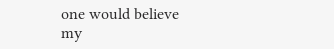one would believe my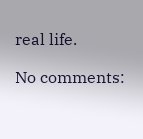real life.

No comments: